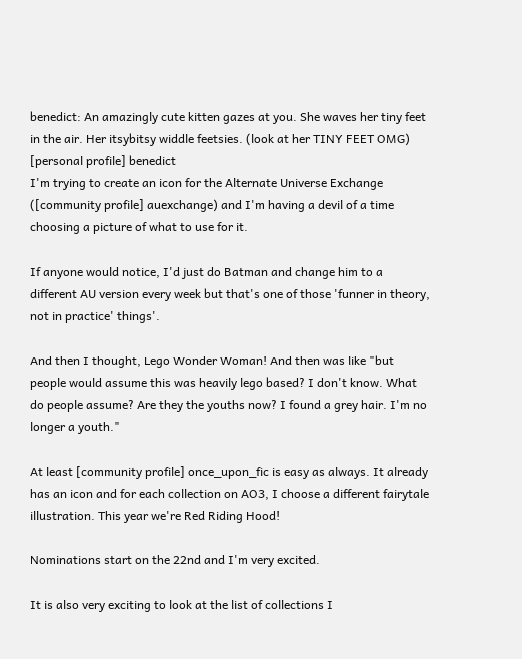benedict: An amazingly cute kitten gazes at you. She waves her tiny feet in the air. Her itsybitsy widdle feetsies. (look at her TINY FEET OMG)
[personal profile] benedict
I'm trying to create an icon for the Alternate Universe Exchange ([community profile] auexchange) and I'm having a devil of a time choosing a picture of what to use for it.

If anyone would notice, I'd just do Batman and change him to a different AU version every week but that's one of those 'funner in theory, not in practice' things'.

And then I thought, Lego Wonder Woman! And then was like "but people would assume this was heavily lego based? I don't know. What do people assume? Are they the youths now? I found a grey hair. I'm no longer a youth."

At least [community profile] once_upon_fic is easy as always. It already has an icon and for each collection on AO3, I choose a different fairytale illustration. This year we're Red Riding Hood!

Nominations start on the 22nd and I'm very excited.

It is also very exciting to look at the list of collections I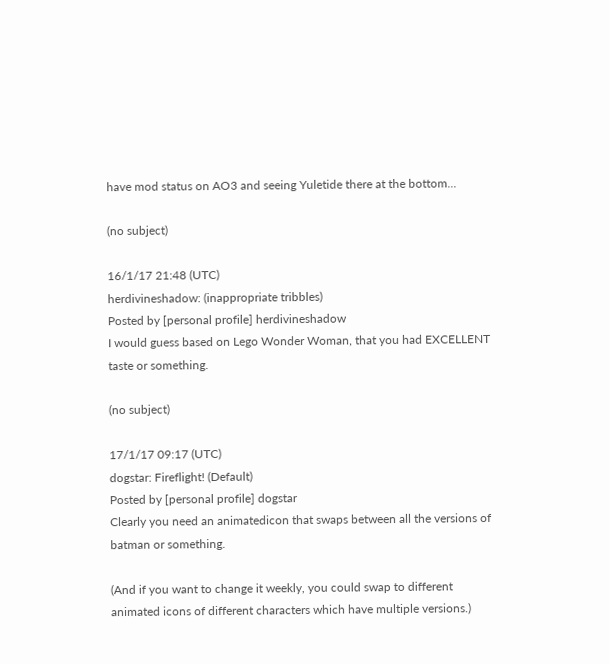have mod status on AO3 and seeing Yuletide there at the bottom...

(no subject)

16/1/17 21:48 (UTC)
herdivineshadow: (inappropriate tribbles)
Posted by [personal profile] herdivineshadow
I would guess based on Lego Wonder Woman, that you had EXCELLENT taste or something.

(no subject)

17/1/17 09:17 (UTC)
dogstar: Fireflight! (Default)
Posted by [personal profile] dogstar
Clearly you need an animatedicon that swaps between all the versions of batman or something.

(And if you want to change it weekly, you could swap to different animated icons of different characters which have multiple versions.)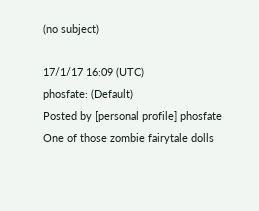(no subject)

17/1/17 16:09 (UTC)
phosfate: (Default)
Posted by [personal profile] phosfate
One of those zombie fairytale dolls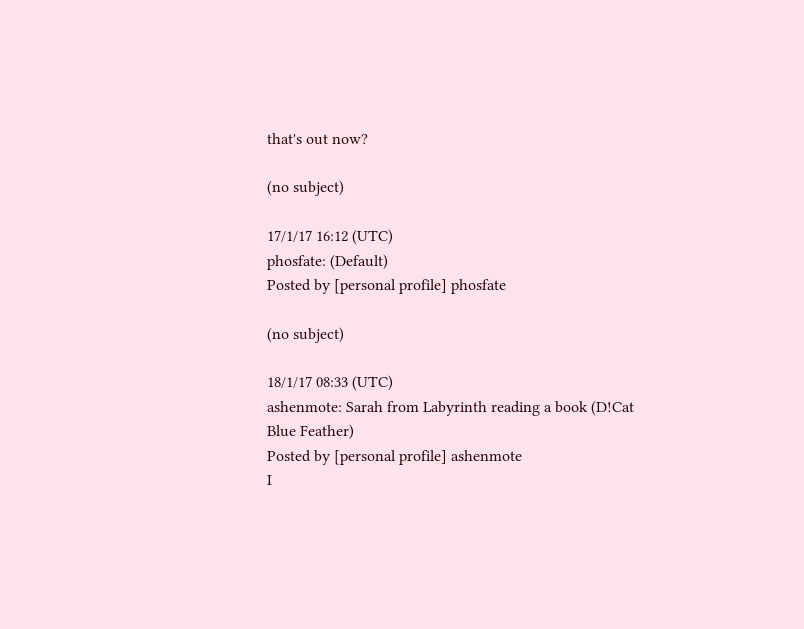that's out now?

(no subject)

17/1/17 16:12 (UTC)
phosfate: (Default)
Posted by [personal profile] phosfate

(no subject)

18/1/17 08:33 (UTC)
ashenmote: Sarah from Labyrinth reading a book (D!Cat Blue Feather)
Posted by [personal profile] ashenmote
I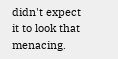didn't expect it to look that menacing.